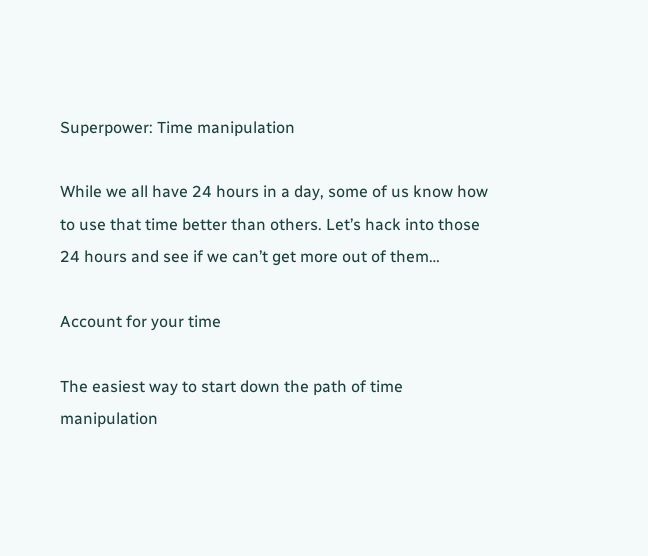Superpower: Time manipulation

While we all have 24 hours in a day, some of us know how to use that time better than others. Let’s hack into those 24 hours and see if we can’t get more out of them…

Account for your time

The easiest way to start down the path of time manipulation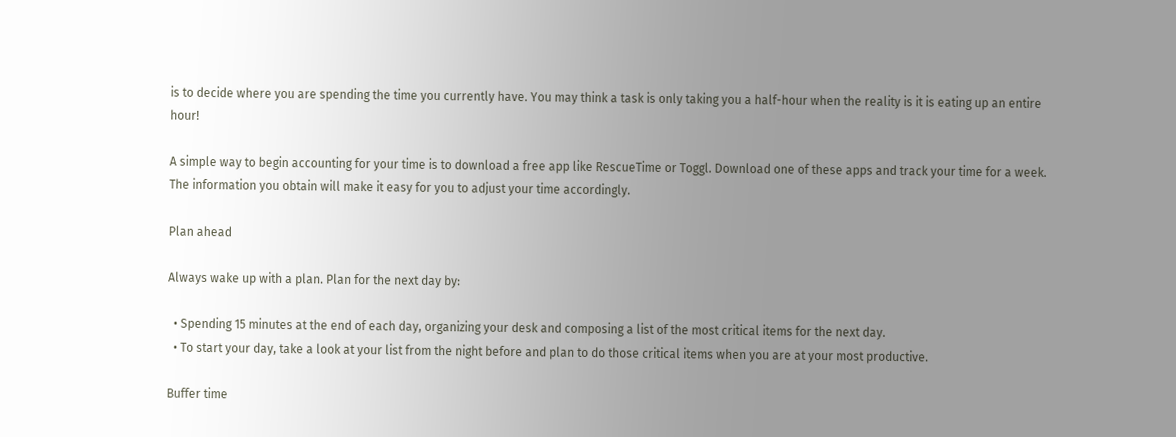is to decide where you are spending the time you currently have. You may think a task is only taking you a half-hour when the reality is it is eating up an entire hour!

A simple way to begin accounting for your time is to download a free app like RescueTime or Toggl. Download one of these apps and track your time for a week. The information you obtain will make it easy for you to adjust your time accordingly.

Plan ahead

Always wake up with a plan. Plan for the next day by:

  • Spending 15 minutes at the end of each day, organizing your desk and composing a list of the most critical items for the next day.
  • To start your day, take a look at your list from the night before and plan to do those critical items when you are at your most productive.

Buffer time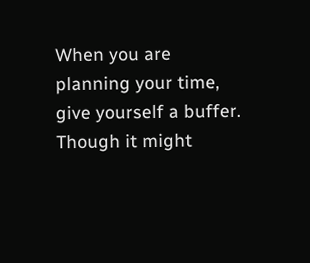When you are planning your time, give yourself a buffer. Though it might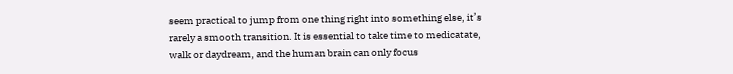seem practical to jump from one thing right into something else, it’s rarely a smooth transition. It is essential to take time to medicatate, walk or daydream, and the human brain can only focus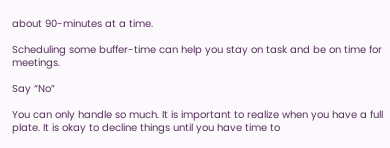about 90-minutes at a time.

Scheduling some buffer-time can help you stay on task and be on time for meetings.

Say “No”

You can only handle so much. It is important to realize when you have a full plate. It is okay to decline things until you have time to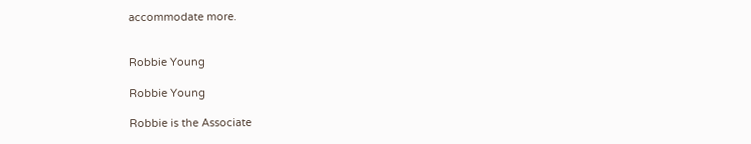accommodate more.


Robbie Young

Robbie Young

Robbie is the Associate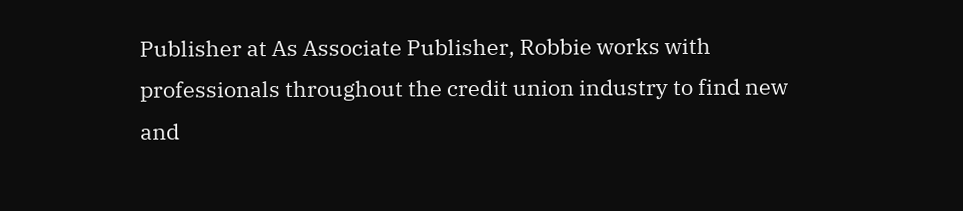Publisher at As Associate Publisher, Robbie works with professionals throughout the credit union industry to find new and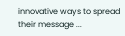innovative ways to spread their message ...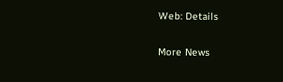Web: Details

More News